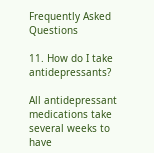Frequently Asked Questions

11. How do I take antidepressants?

All antidepressant medications take several weeks to have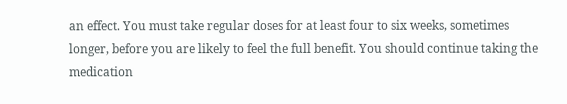an effect. You must take regular doses for at least four to six weeks, sometimes longer, before you are likely to feel the full benefit. You should continue taking the medication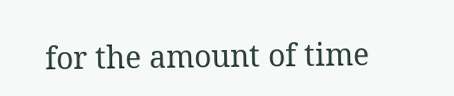for the amount of time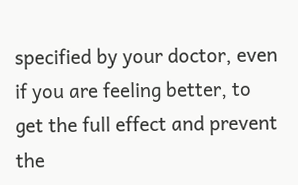specified by your doctor, even if you are feeling better, to get the full effect and prevent the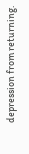depression from returning.